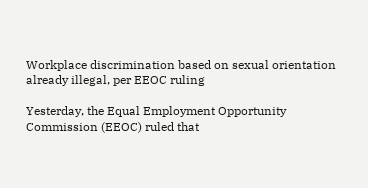Workplace discrimination based on sexual orientation already illegal, per EEOC ruling

Yesterday, the Equal Employment Opportunity Commission (EEOC) ruled that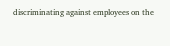discriminating against employees on the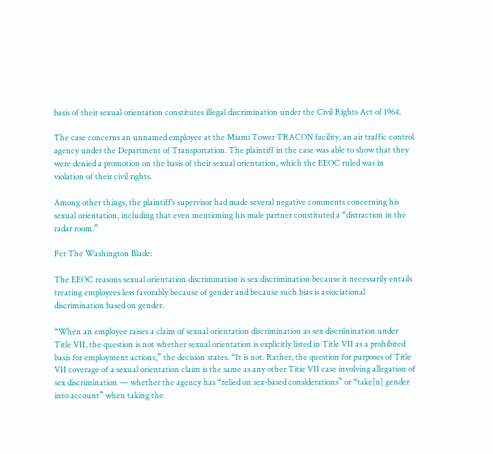basis of their sexual orientation constitutes illegal discrimination under the Civil Rights Act of 1964.

The case concerns an unnamed employee at the Miami Tower TRACON facility, an air traffic control agency under the Department of Transportation. The plaintiff in the case was able to show that they were denied a promotion on the basis of their sexual orientation, which the EEOC ruled was in violation of their civil rights.

Among other things, the plaintiff’s supervisor had made several negative comments concerning his sexual orientation, including that even mentioning his male partner constituted a “distraction in the radar room.”

Per The Washington Blade:

The EEOC reasons sexual orientation discrimination is sex discrimination because it necessarily entails treating employees less favorably because of gender and because such bias is associational discrimination based on gender.

“When an employee raises a claim of sexual orientation discrimination as sex discriinination under Title VII, the question is not whether sexual orientation is explicitly listed in Title VII as a prohibited basis for employment actions,” the decision states. “It is not. Rather, the question for purposes of Title VII coverage of a sexual orientation claim is the same as any other Titie VII case involving allegation of sex discrimination — whether the agency has “relied on sex-based considerations” or “take[n] gender into account” when taking the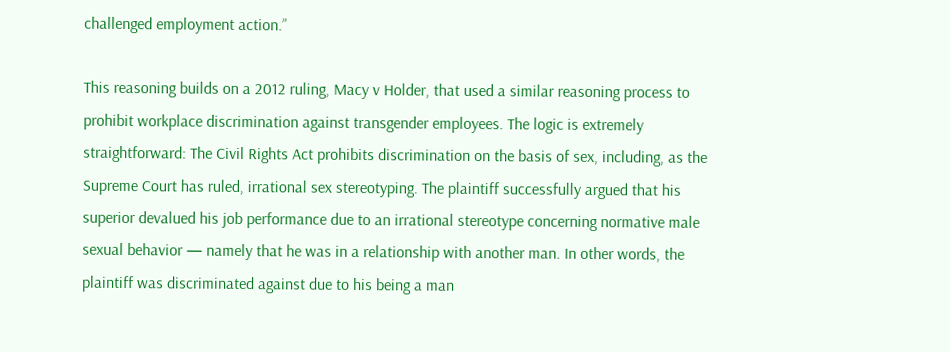challenged employment action.”

This reasoning builds on a 2012 ruling, Macy v Holder, that used a similar reasoning process to prohibit workplace discrimination against transgender employees. The logic is extremely straightforward: The Civil Rights Act prohibits discrimination on the basis of sex, including, as the Supreme Court has ruled, irrational sex stereotyping. The plaintiff successfully argued that his superior devalued his job performance due to an irrational stereotype concerning normative male sexual behavior — namely that he was in a relationship with another man. In other words, the plaintiff was discriminated against due to his being a man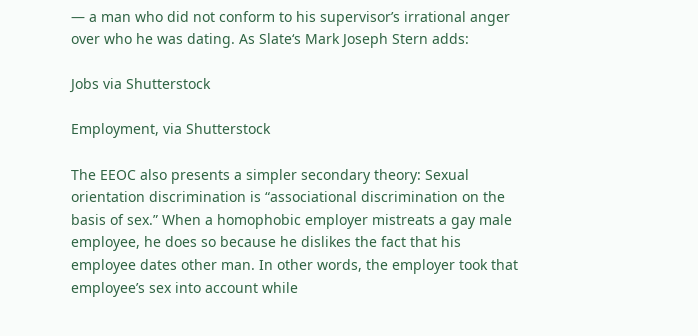— a man who did not conform to his supervisor’s irrational anger over who he was dating. As Slate‘s Mark Joseph Stern adds:

Jobs via Shutterstock

Employment, via Shutterstock

The EEOC also presents a simpler secondary theory: Sexual orientation discrimination is “associational discrimination on the basis of sex.” When a homophobic employer mistreats a gay male employee, he does so because he dislikes the fact that his employee dates other man. In other words, the employer took that employee’s sex into account while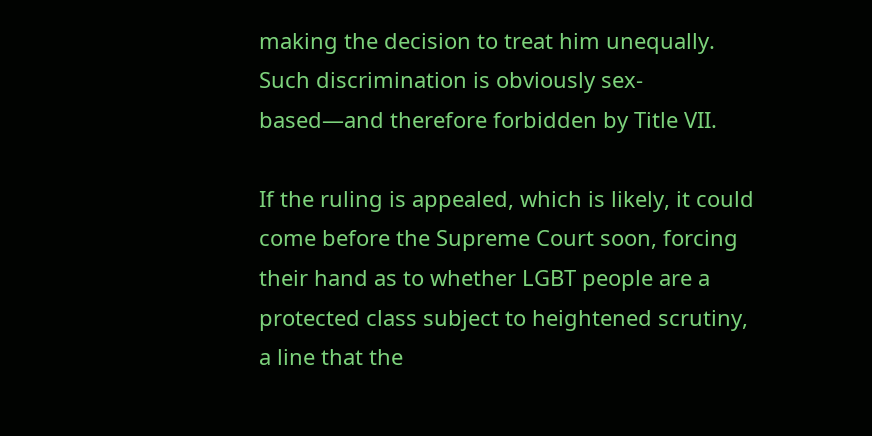making the decision to treat him unequally. Such discrimination is obviously sex-based—and therefore forbidden by Title VII.

If the ruling is appealed, which is likely, it could come before the Supreme Court soon, forcing their hand as to whether LGBT people are a protected class subject to heightened scrutiny, a line that the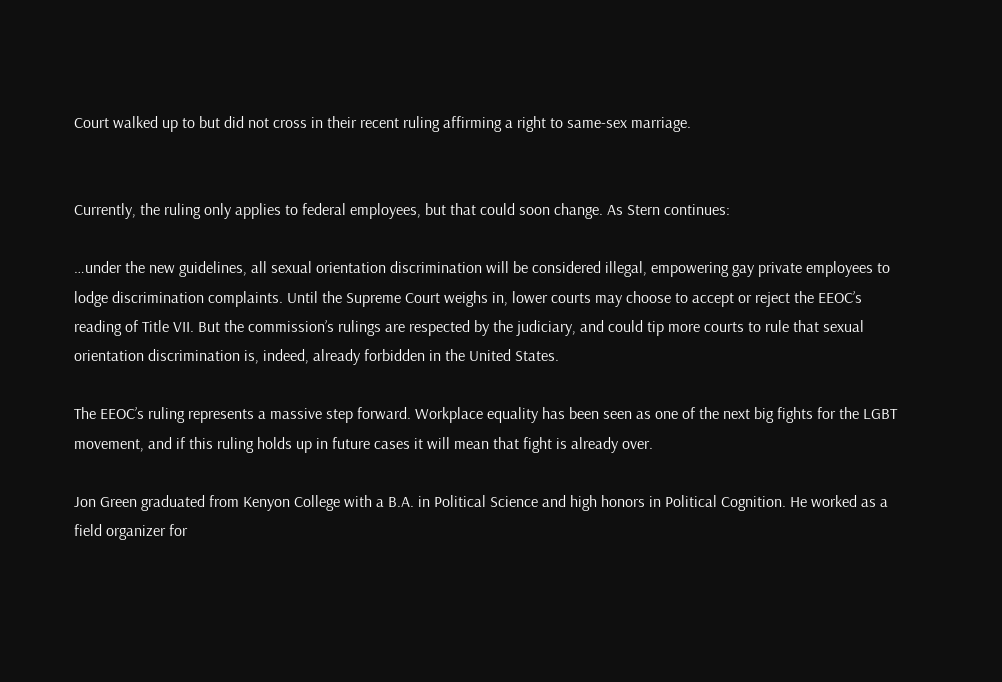Court walked up to but did not cross in their recent ruling affirming a right to same-sex marriage.


Currently, the ruling only applies to federal employees, but that could soon change. As Stern continues:

…under the new guidelines, all sexual orientation discrimination will be considered illegal, empowering gay private employees to lodge discrimination complaints. Until the Supreme Court weighs in, lower courts may choose to accept or reject the EEOC’s reading of Title VII. But the commission’s rulings are respected by the judiciary, and could tip more courts to rule that sexual orientation discrimination is, indeed, already forbidden in the United States.

The EEOC’s ruling represents a massive step forward. Workplace equality has been seen as one of the next big fights for the LGBT movement, and if this ruling holds up in future cases it will mean that fight is already over.

Jon Green graduated from Kenyon College with a B.A. in Political Science and high honors in Political Cognition. He worked as a field organizer for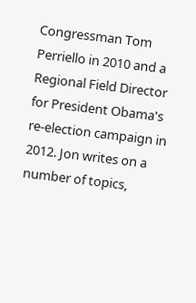Congressman Tom Perriello in 2010 and a Regional Field Director for President Obama's re-election campaign in 2012. Jon writes on a number of topics,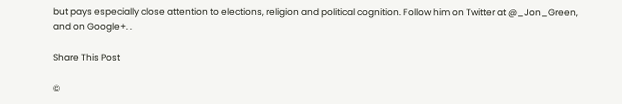but pays especially close attention to elections, religion and political cognition. Follow him on Twitter at @_Jon_Green, and on Google+. .

Share This Post

©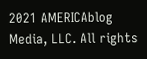2021 AMERICAblog Media, LLC. All rights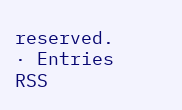reserved. · Entries RSS